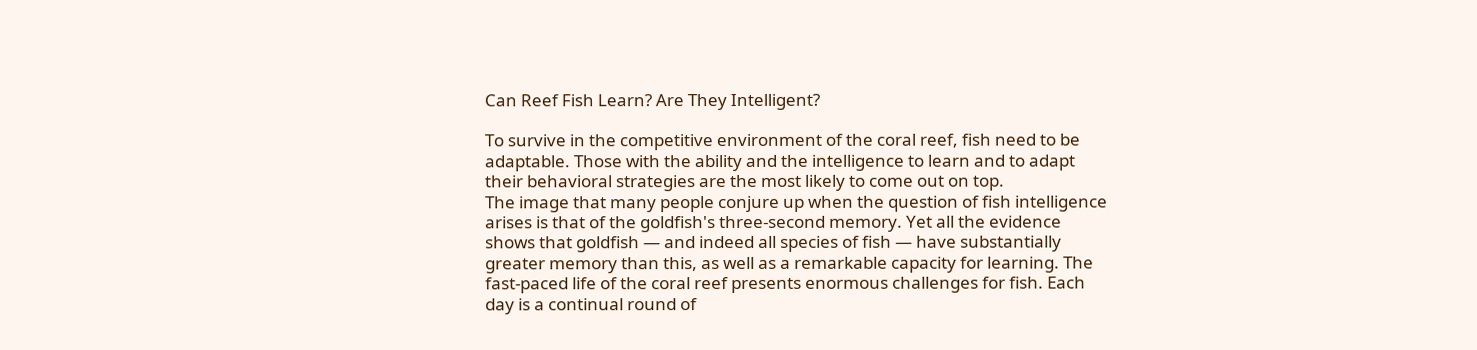Can Reef Fish Learn? Are They Intelligent?

To survive in the competitive environment of the coral reef, fish need to be adaptable. Those with the ability and the intelligence to learn and to adapt their behavioral strategies are the most likely to come out on top.
The image that many people conjure up when the question of fish intelligence arises is that of the goldfish's three-second memory. Yet all the evidence shows that goldfish — and indeed all species of fish — have substantially greater memory than this, as well as a remarkable capacity for learning. The fast-paced life of the coral reef presents enormous challenges for fish. Each day is a continual round of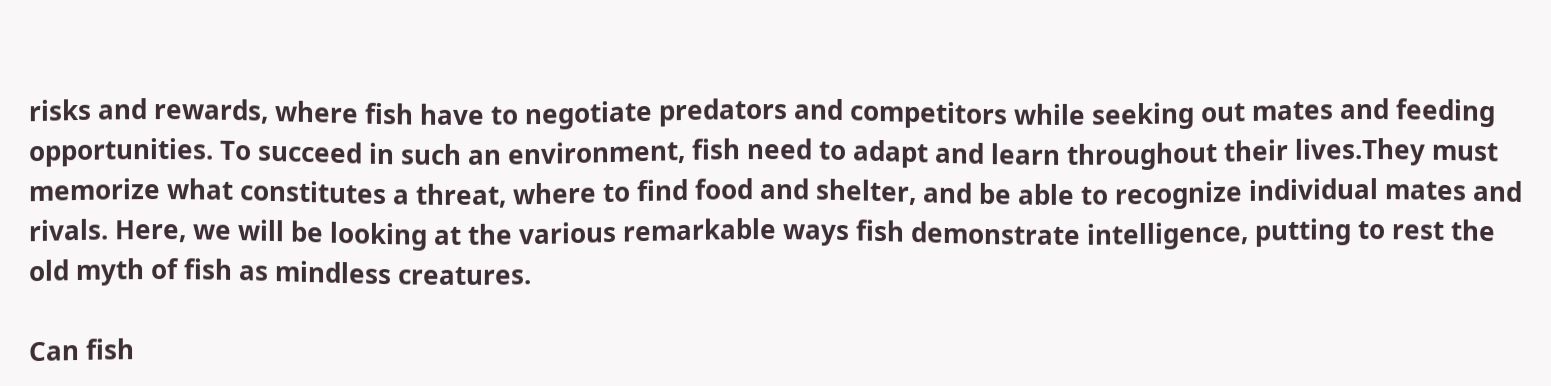risks and rewards, where fish have to negotiate predators and competitors while seeking out mates and feeding opportunities. To succeed in such an environment, fish need to adapt and learn throughout their lives.They must memorize what constitutes a threat, where to find food and shelter, and be able to recognize individual mates and rivals. Here, we will be looking at the various remarkable ways fish demonstrate intelligence, putting to rest the old myth of fish as mindless creatures.

Can fish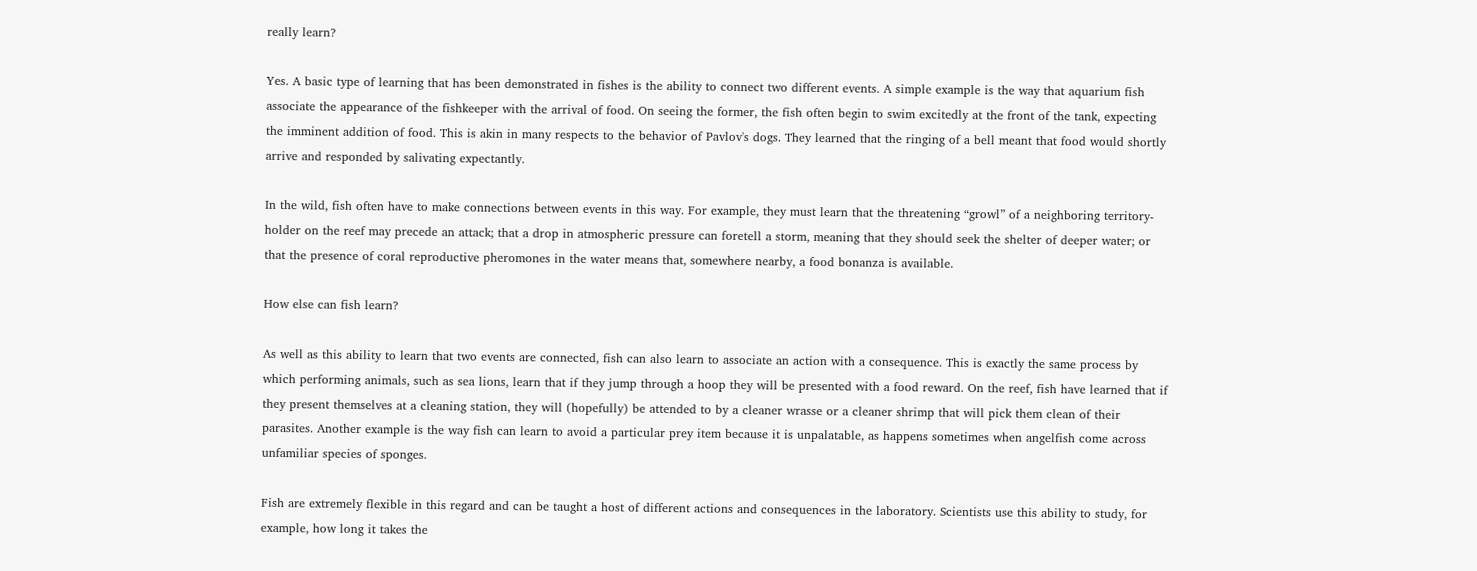really learn?

Yes. A basic type of learning that has been demonstrated in fishes is the ability to connect two different events. A simple example is the way that aquarium fish associate the appearance of the fishkeeper with the arrival of food. On seeing the former, the fish often begin to swim excitedly at the front of the tank, expecting the imminent addition of food. This is akin in many respects to the behavior of Pavlov's dogs. They learned that the ringing of a bell meant that food would shortly arrive and responded by salivating expectantly.

In the wild, fish often have to make connections between events in this way. For example, they must learn that the threatening “growl” of a neighboring territory-holder on the reef may precede an attack; that a drop in atmospheric pressure can foretell a storm, meaning that they should seek the shelter of deeper water; or that the presence of coral reproductive pheromones in the water means that, somewhere nearby, a food bonanza is available.

How else can fish learn?

As well as this ability to learn that two events are connected, fish can also learn to associate an action with a consequence. This is exactly the same process by which performing animals, such as sea lions, learn that if they jump through a hoop they will be presented with a food reward. On the reef, fish have learned that if they present themselves at a cleaning station, they will (hopefully) be attended to by a cleaner wrasse or a cleaner shrimp that will pick them clean of their parasites. Another example is the way fish can learn to avoid a particular prey item because it is unpalatable, as happens sometimes when angelfish come across unfamiliar species of sponges.

Fish are extremely flexible in this regard and can be taught a host of different actions and consequences in the laboratory. Scientists use this ability to study, for example, how long it takes the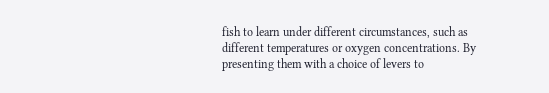fish to learn under different circumstances, such as different temperatures or oxygen concentrations. By presenting them with a choice of levers to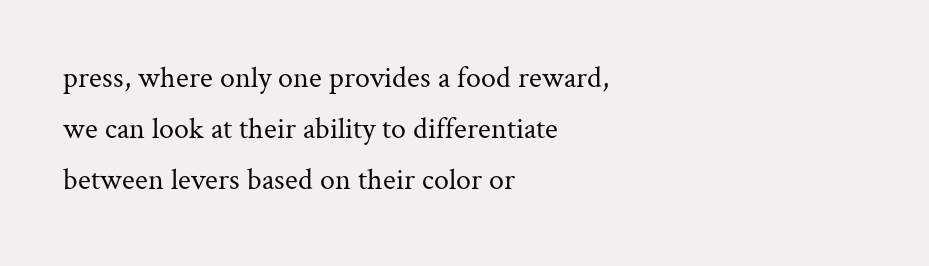press, where only one provides a food reward, we can look at their ability to differentiate between levers based on their color or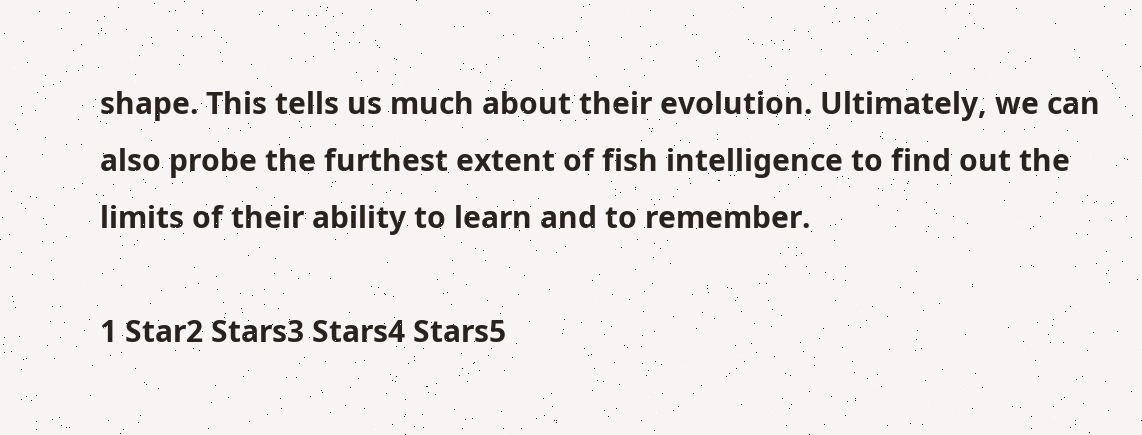shape. This tells us much about their evolution. Ultimately, we can also probe the furthest extent of fish intelligence to find out the limits of their ability to learn and to remember.

1 Star2 Stars3 Stars4 Stars5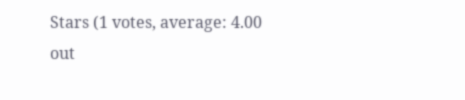Stars (1 votes, average: 4.00 out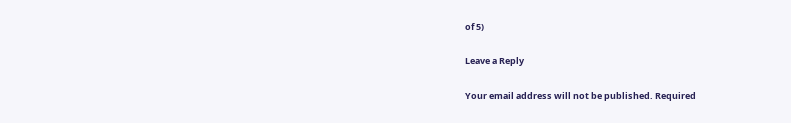of 5)

Leave a Reply

Your email address will not be published. Required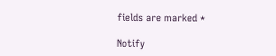fields are marked *

Notify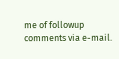me of followup comments via e-mail.